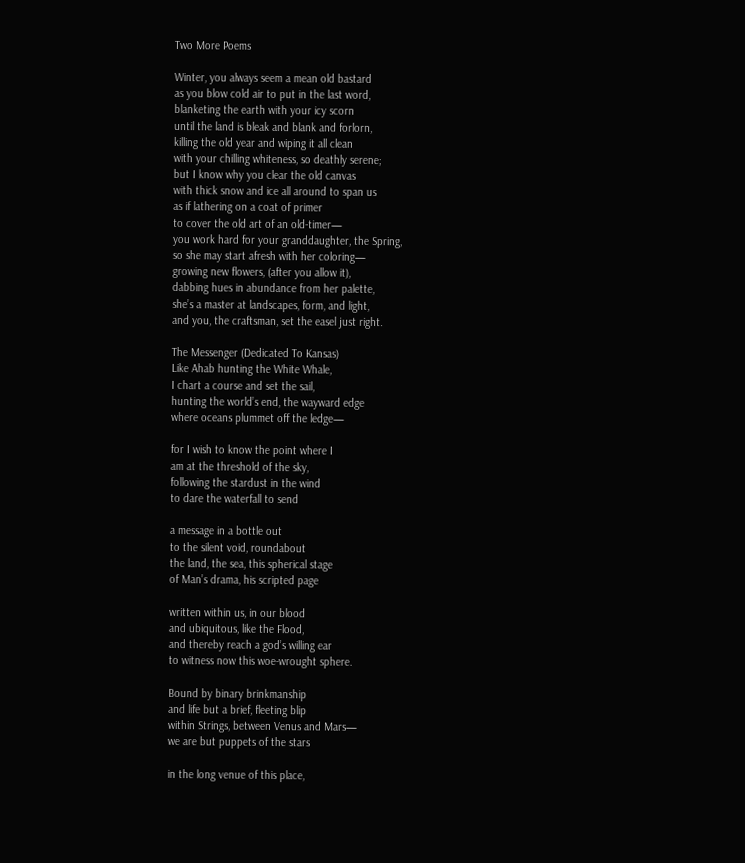Two More Poems

Winter, you always seem a mean old bastard
as you blow cold air to put in the last word,
blanketing the earth with your icy scorn
until the land is bleak and blank and forlorn,
killing the old year and wiping it all clean
with your chilling whiteness, so deathly serene;
but I know why you clear the old canvas
with thick snow and ice all around to span us
as if lathering on a coat of primer
to cover the old art of an old-timer—
you work hard for your granddaughter, the Spring,
so she may start afresh with her coloring—
growing new flowers, (after you allow it),
dabbing hues in abundance from her palette,
she’s a master at landscapes, form, and light,
and you, the craftsman, set the easel just right.

The Messenger (Dedicated To Kansas)
Like Ahab hunting the White Whale,
I chart a course and set the sail,
hunting the world’s end, the wayward edge
where oceans plummet off the ledge—

for I wish to know the point where I
am at the threshold of the sky,
following the stardust in the wind
to dare the waterfall to send

a message in a bottle out
to the silent void, roundabout
the land, the sea, this spherical stage
of Man’s drama, his scripted page

written within us, in our blood
and ubiquitous, like the Flood,
and thereby reach a god’s willing ear
to witness now this woe-wrought sphere.

Bound by binary brinkmanship
and life but a brief, fleeting blip
within Strings, between Venus and Mars—
we are but puppets of the stars

in the long venue of this place,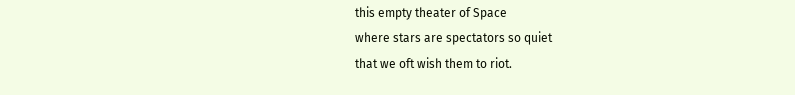this empty theater of Space
where stars are spectators so quiet
that we oft wish them to riot.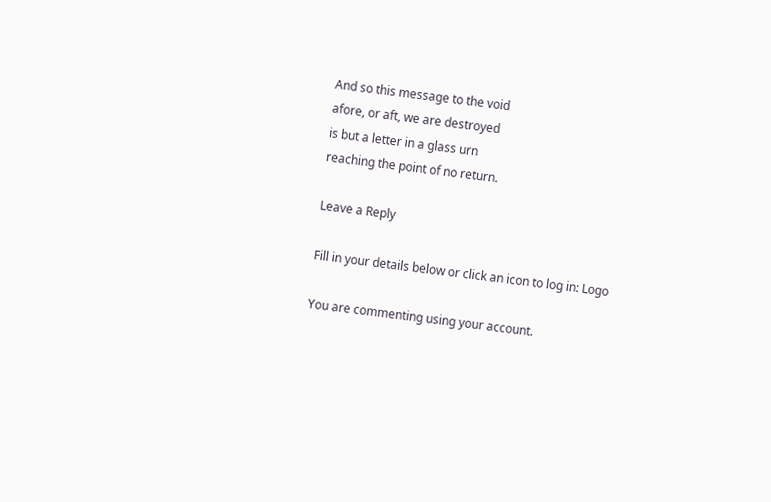And so this message to the void
afore, or aft, we are destroyed
is but a letter in a glass urn
reaching the point of no return.

Leave a Reply

Fill in your details below or click an icon to log in: Logo

You are commenting using your account.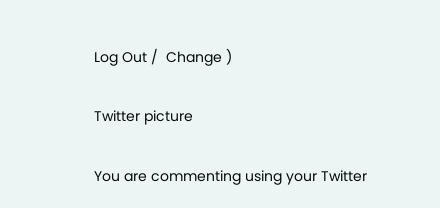Log Out /  Change )

Twitter picture

You are commenting using your Twitter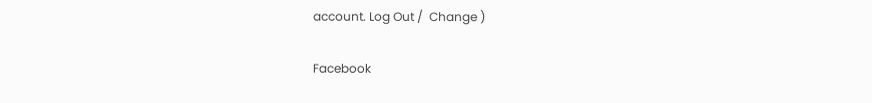account. Log Out /  Change )

Facebook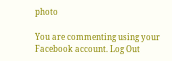photo

You are commenting using your Facebook account. Log Out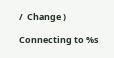/  Change )

Connecting to %s